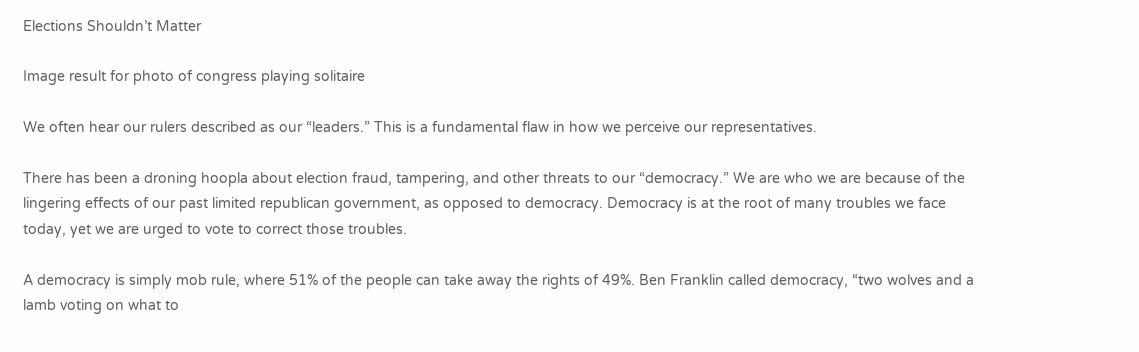Elections Shouldn’t Matter

Image result for photo of congress playing solitaire

We often hear our rulers described as our “leaders.” This is a fundamental flaw in how we perceive our representatives.

There has been a droning hoopla about election fraud, tampering, and other threats to our “democracy.” We are who we are because of the lingering effects of our past limited republican government, as opposed to democracy. Democracy is at the root of many troubles we face today, yet we are urged to vote to correct those troubles.

A democracy is simply mob rule, where 51% of the people can take away the rights of 49%. Ben Franklin called democracy, “two wolves and a lamb voting on what to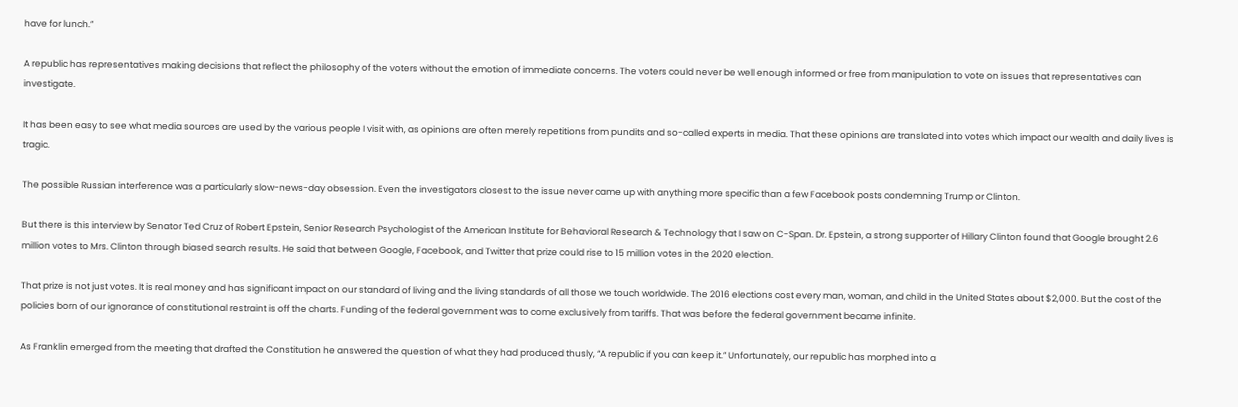have for lunch.”

A republic has representatives making decisions that reflect the philosophy of the voters without the emotion of immediate concerns. The voters could never be well enough informed or free from manipulation to vote on issues that representatives can investigate.

It has been easy to see what media sources are used by the various people I visit with, as opinions are often merely repetitions from pundits and so-called experts in media. That these opinions are translated into votes which impact our wealth and daily lives is tragic.

The possible Russian interference was a particularly slow-news-day obsession. Even the investigators closest to the issue never came up with anything more specific than a few Facebook posts condemning Trump or Clinton.

But there is this interview by Senator Ted Cruz of Robert Epstein, Senior Research Psychologist of the American Institute for Behavioral Research & Technology that I saw on C-Span. Dr. Epstein, a strong supporter of Hillary Clinton found that Google brought 2.6 million votes to Mrs. Clinton through biased search results. He said that between Google, Facebook, and Twitter that prize could rise to 15 million votes in the 2020 election.

That prize is not just votes. It is real money and has significant impact on our standard of living and the living standards of all those we touch worldwide. The 2016 elections cost every man, woman, and child in the United States about $2,000. But the cost of the policies born of our ignorance of constitutional restraint is off the charts. Funding of the federal government was to come exclusively from tariffs. That was before the federal government became infinite.

As Franklin emerged from the meeting that drafted the Constitution he answered the question of what they had produced thusly, “A republic if you can keep it.” Unfortunately, our republic has morphed into a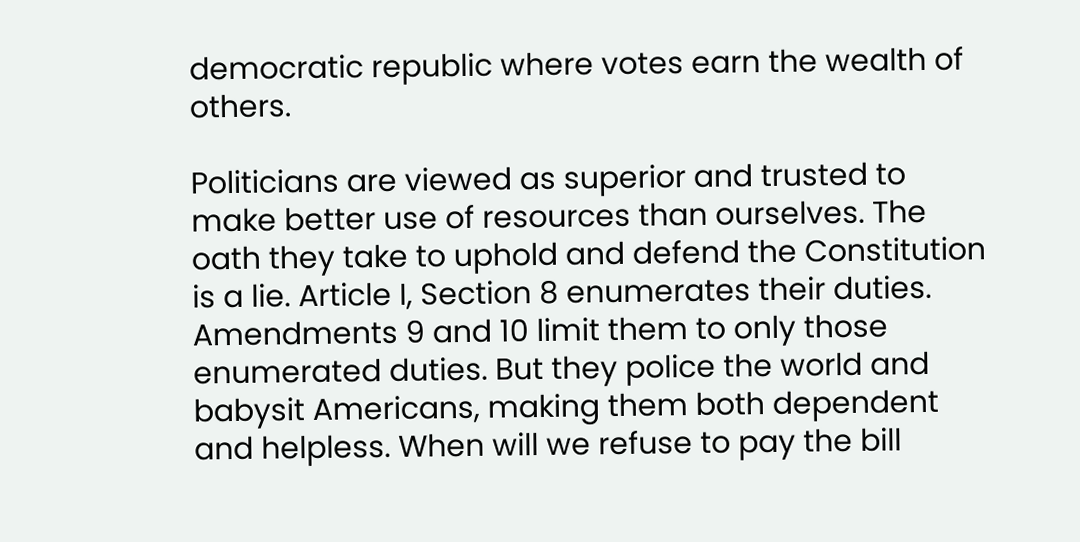democratic republic where votes earn the wealth of others.

Politicians are viewed as superior and trusted to make better use of resources than ourselves. The oath they take to uphold and defend the Constitution is a lie. Article I, Section 8 enumerates their duties. Amendments 9 and 10 limit them to only those enumerated duties. But they police the world and babysit Americans, making them both dependent and helpless. When will we refuse to pay the bill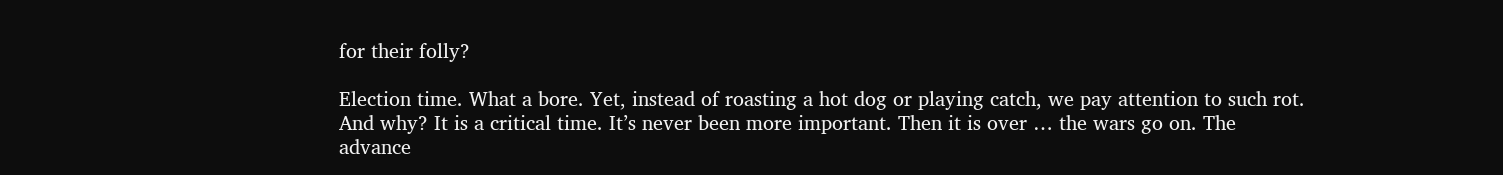for their folly?

Election time. What a bore. Yet, instead of roasting a hot dog or playing catch, we pay attention to such rot. And why? It is a critical time. It’s never been more important. Then it is over … the wars go on. The advance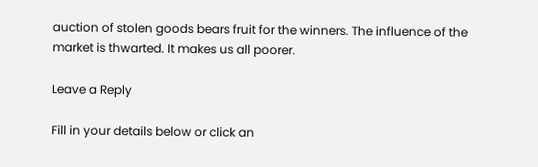auction of stolen goods bears fruit for the winners. The influence of the market is thwarted. It makes us all poorer.

Leave a Reply

Fill in your details below or click an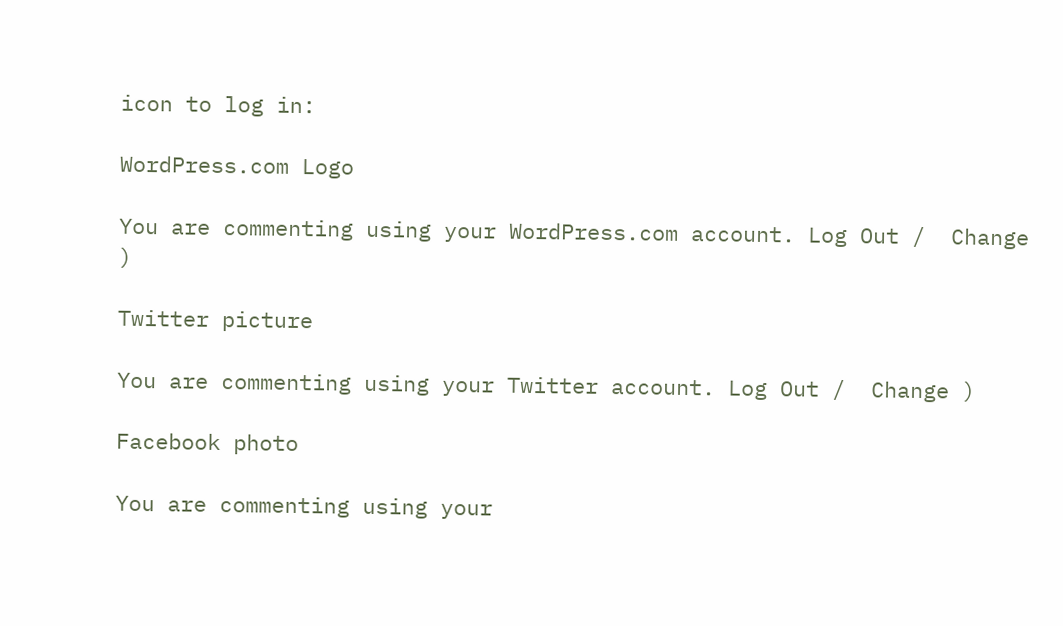icon to log in:

WordPress.com Logo

You are commenting using your WordPress.com account. Log Out /  Change )

Twitter picture

You are commenting using your Twitter account. Log Out /  Change )

Facebook photo

You are commenting using your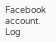Facebook account. Log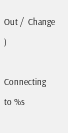Out /  Change )

Connecting to %s